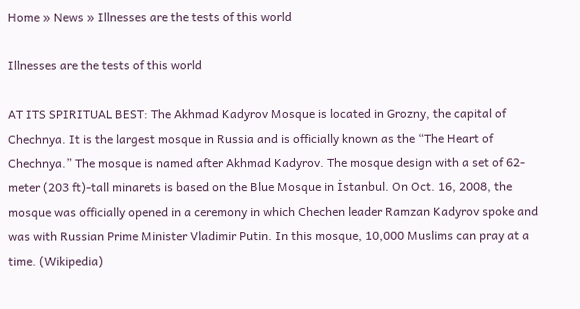Home » News » Illnesses are the tests of this world

Illnesses are the tests of this world

AT ITS SPIRITUAL BEST: The Akhmad Kadyrov Mosque is located in Grozny, the capital of Chechnya. It is the largest mosque in Russia and is officially known as the “The Heart of Chechnya.” The mosque is named after Akhmad Kadyrov. The mosque design with a set of 62-meter (203 ft)-tall minarets is based on the Blue Mosque in İstanbul. On Oct. 16, 2008, the mosque was officially opened in a ceremony in which Chechen leader Ramzan Kadyrov spoke and was with Russian Prime Minister Vladimir Putin. In this mosque, 10,000 Muslims can pray at a time. (Wikipedia)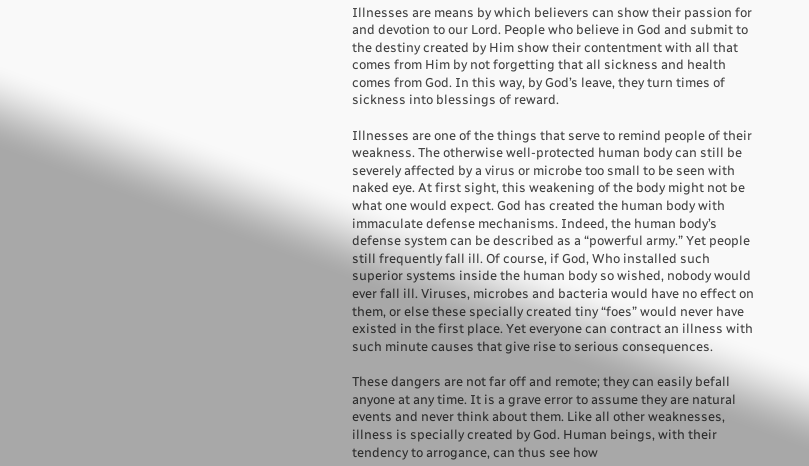Illnesses are means by which believers can show their passion for and devotion to our Lord. People who believe in God and submit to the destiny created by Him show their contentment with all that comes from Him by not forgetting that all sickness and health comes from God. In this way, by God’s leave, they turn times of sickness into blessings of reward.

Illnesses are one of the things that serve to remind people of their weakness. The otherwise well-protected human body can still be severely affected by a virus or microbe too small to be seen with naked eye. At first sight, this weakening of the body might not be what one would expect. God has created the human body with immaculate defense mechanisms. Indeed, the human body’s defense system can be described as a “powerful army.” Yet people still frequently fall ill. Of course, if God, Who installed such superior systems inside the human body so wished, nobody would ever fall ill. Viruses, microbes and bacteria would have no effect on them, or else these specially created tiny “foes” would never have existed in the first place. Yet everyone can contract an illness with such minute causes that give rise to serious consequences.

These dangers are not far off and remote; they can easily befall anyone at any time. It is a grave error to assume they are natural events and never think about them. Like all other weaknesses, illness is specially created by God. Human beings, with their tendency to arrogance, can thus see how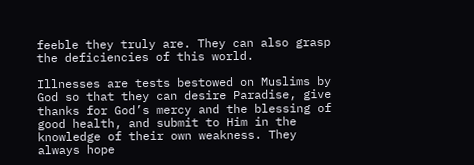feeble they truly are. They can also grasp the deficiencies of this world.

Illnesses are tests bestowed on Muslims by God so that they can desire Paradise, give thanks for God’s mercy and the blessing of good health, and submit to Him in the knowledge of their own weakness. They always hope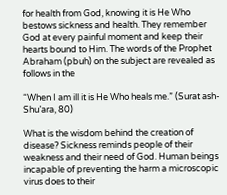for health from God, knowing it is He Who bestows sickness and health. They remember God at every painful moment and keep their hearts bound to Him. The words of the Prophet Abraham (pbuh) on the subject are revealed as follows in the

“When I am ill it is He Who heals me.” (Surat ash-Shu’ara, 80)

What is the wisdom behind the creation of disease? Sickness reminds people of their weakness and their need of God. Human beings incapable of preventing the harm a microscopic virus does to their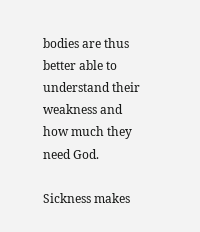bodies are thus better able to understand their weakness and how much they need God.

Sickness makes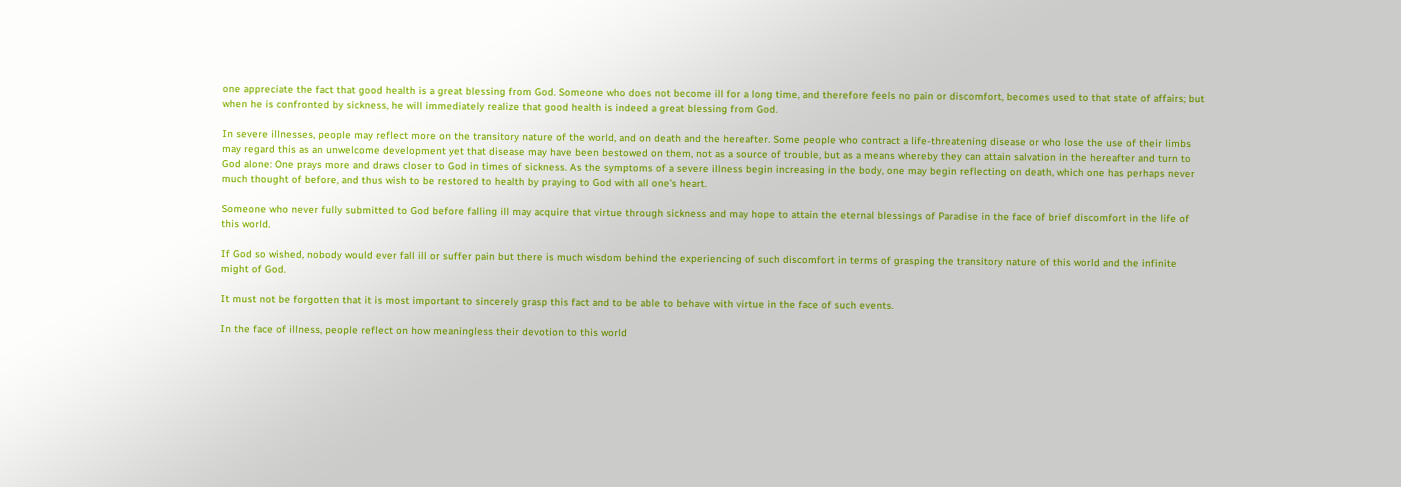one appreciate the fact that good health is a great blessing from God. Someone who does not become ill for a long time, and therefore feels no pain or discomfort, becomes used to that state of affairs; but when he is confronted by sickness, he will immediately realize that good health is indeed a great blessing from God.

In severe illnesses, people may reflect more on the transitory nature of the world, and on death and the hereafter. Some people who contract a life-threatening disease or who lose the use of their limbs may regard this as an unwelcome development yet that disease may have been bestowed on them, not as a source of trouble, but as a means whereby they can attain salvation in the hereafter and turn to God alone: One prays more and draws closer to God in times of sickness. As the symptoms of a severe illness begin increasing in the body, one may begin reflecting on death, which one has perhaps never much thought of before, and thus wish to be restored to health by praying to God with all one’s heart.

Someone who never fully submitted to God before falling ill may acquire that virtue through sickness and may hope to attain the eternal blessings of Paradise in the face of brief discomfort in the life of this world.

If God so wished, nobody would ever fall ill or suffer pain but there is much wisdom behind the experiencing of such discomfort in terms of grasping the transitory nature of this world and the infinite might of God.

It must not be forgotten that it is most important to sincerely grasp this fact and to be able to behave with virtue in the face of such events.

In the face of illness, people reflect on how meaningless their devotion to this world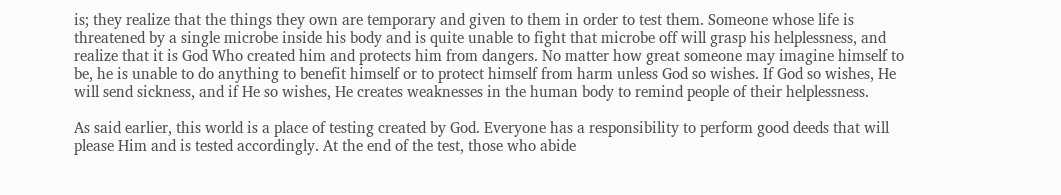is; they realize that the things they own are temporary and given to them in order to test them. Someone whose life is threatened by a single microbe inside his body and is quite unable to fight that microbe off will grasp his helplessness, and realize that it is God Who created him and protects him from dangers. No matter how great someone may imagine himself to be, he is unable to do anything to benefit himself or to protect himself from harm unless God so wishes. If God so wishes, He will send sickness, and if He so wishes, He creates weaknesses in the human body to remind people of their helplessness.

As said earlier, this world is a place of testing created by God. Everyone has a responsibility to perform good deeds that will please Him and is tested accordingly. At the end of the test, those who abide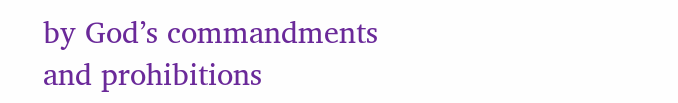by God’s commandments and prohibitions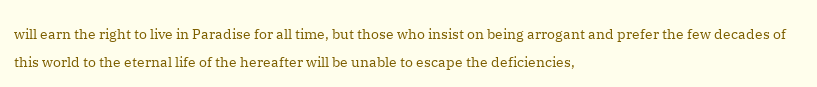will earn the right to live in Paradise for all time, but those who insist on being arrogant and prefer the few decades of this world to the eternal life of the hereafter will be unable to escape the deficiencies,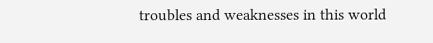troubles and weaknesses in this world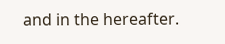and in the hereafter.